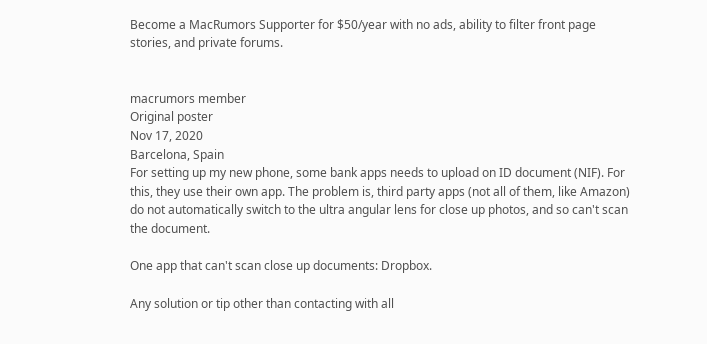Become a MacRumors Supporter for $50/year with no ads, ability to filter front page stories, and private forums.


macrumors member
Original poster
Nov 17, 2020
Barcelona, Spain
For setting up my new phone, some bank apps needs to upload on ID document (NIF). For this, they use their own app. The problem is, third party apps (not all of them, like Amazon) do not automatically switch to the ultra angular lens for close up photos, and so can't scan the document.

One app that can't scan close up documents: Dropbox.

Any solution or tip other than contacting with all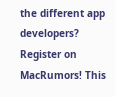the different app developers?
Register on MacRumors! This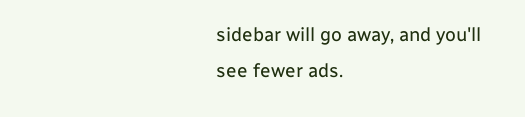sidebar will go away, and you'll see fewer ads.